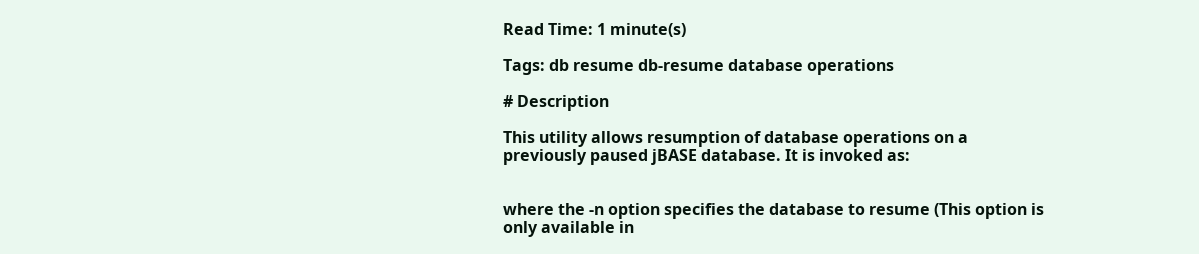Read Time: 1 minute(s)

Tags: db resume db-resume database operations

# Description

This utility allows resumption of database operations on a previously paused jBASE database. It is invoked as:


where the -n option specifies the database to resume (This option is only available in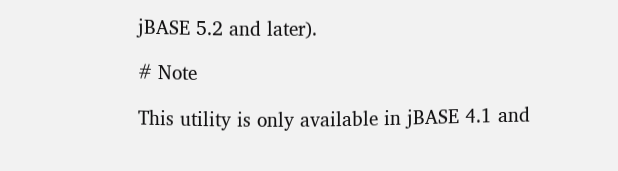jBASE 5.2 and later).

# Note

This utility is only available in jBASE 4.1 and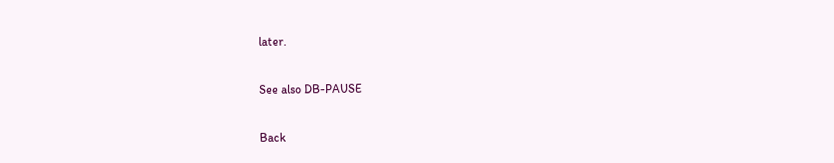later.

See also DB-PAUSE

Back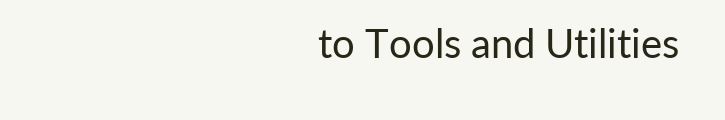to Tools and Utilities